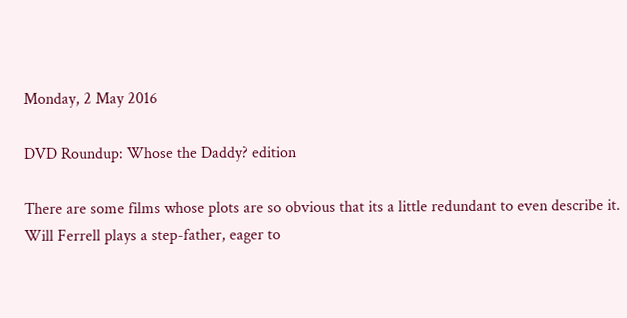Monday, 2 May 2016

DVD Roundup: Whose the Daddy? edition

There are some films whose plots are so obvious that its a little redundant to even describe it. Will Ferrell plays a step-father, eager to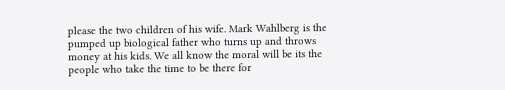please the two children of his wife. Mark Wahlberg is the pumped up biological father who turns up and throws money at his kids. We all know the moral will be its the people who take the time to be there for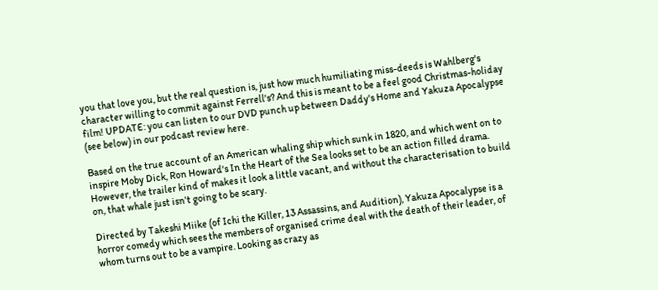you that love you, but the real question is, just how much humiliating miss-deeds is Wahlberg's character willing to commit against Ferrell's? And this is meant to be a feel good Christmas-holiday film! UPDATE: you can listen to our DVD punch up between Daddy's Home and Yakuza Apocalypse (see below) in our podcast review here.

Based on the true account of an American whaling ship which sunk in 1820, and which went on to inspire Moby Dick, Ron Howard's In the Heart of the Sea looks set to be an action filled drama. However, the trailer kind of makes it look a little vacant, and without the characterisation to build on, that whale just isn't going to be scary.

Directed by Takeshi Miike (of Ichi the Killer, 13 Assassins, and Audition), Yakuza Apocalypse is a horror comedy which sees the members of organised crime deal with the death of their leader, of whom turns out to be a vampire. Looking as crazy as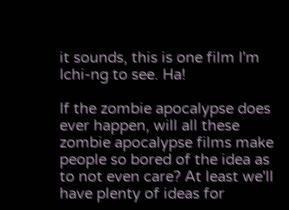it sounds, this is one film I'm Ichi-ng to see. Ha!

If the zombie apocalypse does ever happen, will all these zombie apocalypse films make people so bored of the idea as to not even care? At least we'll have plenty of ideas for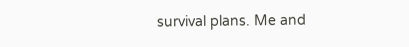survival plans. Me and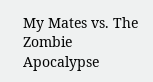My Mates vs. The Zombie Apocalypse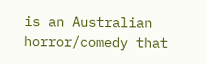is an Australian horror/comedy that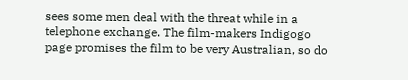sees some men deal with the threat while in a telephone exchange. The film-makers Indigogo page promises the film to be very Australian, so do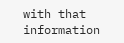with that information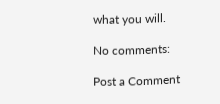what you will.

No comments:

Post a Comment